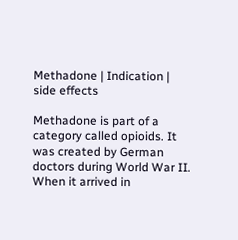Methadone | Indication | side effects

Methadone is part of a category called opioids. It was created by German doctors during World War II. When it arrived in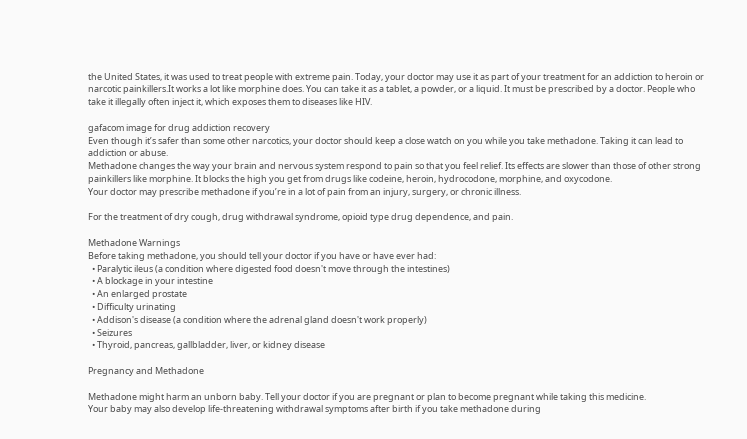the United States, it was used to treat people with extreme pain. Today, your doctor may use it as part of your treatment for an addiction to heroin or narcotic painkillers.It works a lot like morphine does. You can take it as a tablet, a powder, or a liquid. It must be prescribed by a doctor. People who take it illegally often inject it, which exposes them to diseases like HIV.

gafacom image for drug addiction recovery
Even though it’s safer than some other narcotics, your doctor should keep a close watch on you while you take methadone. Taking it can lead to addiction or abuse.
Methadone changes the way your brain and nervous system respond to pain so that you feel relief. Its effects are slower than those of other strong painkillers like morphine. It blocks the high you get from drugs like codeine, heroin, hydrocodone, morphine, and oxycodone.
Your doctor may prescribe methadone if you’re in a lot of pain from an injury, surgery, or chronic illness.

For the treatment of dry cough, drug withdrawal syndrome, opioid type drug dependence, and pain.

Methadone Warnings
Before taking methadone, you should tell your doctor if you have or have ever had:
  • Paralytic ileus (a condition where digested food doesn't move through the intestines)
  • A blockage in your intestine
  • An enlarged prostate
  • Difficulty urinating
  • Addison's disease (a condition where the adrenal gland doesn't work properly)
  • Seizures
  • Thyroid, pancreas, gallbladder, liver, or kidney disease

Pregnancy and Methadone

Methadone might harm an unborn baby. Tell your doctor if you are pregnant or plan to become pregnant while taking this medicine.
Your baby may also develop life-threatening withdrawal symptoms after birth if you take methadone during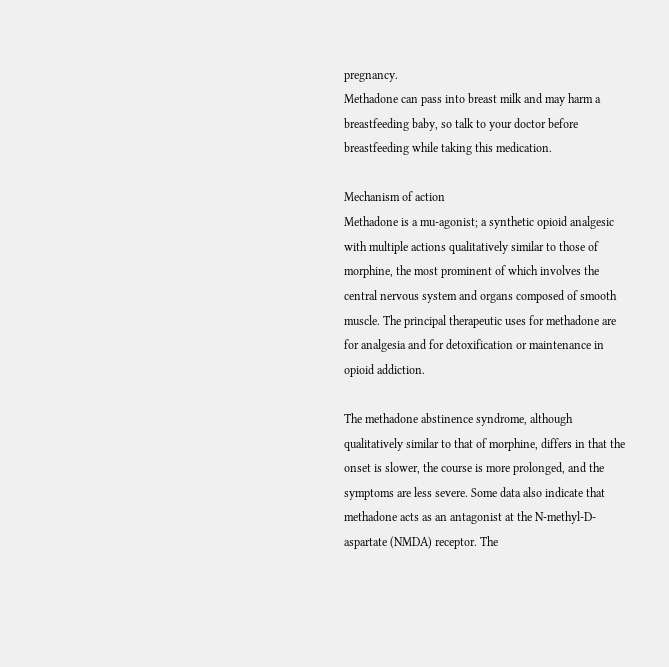pregnancy.
Methadone can pass into breast milk and may harm a breastfeeding baby, so talk to your doctor before breastfeeding while taking this medication.

Mechanism of action
Methadone is a mu-agonist; a synthetic opioid analgesic with multiple actions qualitatively similar to those of morphine, the most prominent of which involves the central nervous system and organs composed of smooth muscle. The principal therapeutic uses for methadone are for analgesia and for detoxification or maintenance in opioid addiction.

The methadone abstinence syndrome, although qualitatively similar to that of morphine, differs in that the onset is slower, the course is more prolonged, and the symptoms are less severe. Some data also indicate that methadone acts as an antagonist at the N-methyl-D-aspartate (NMDA) receptor. The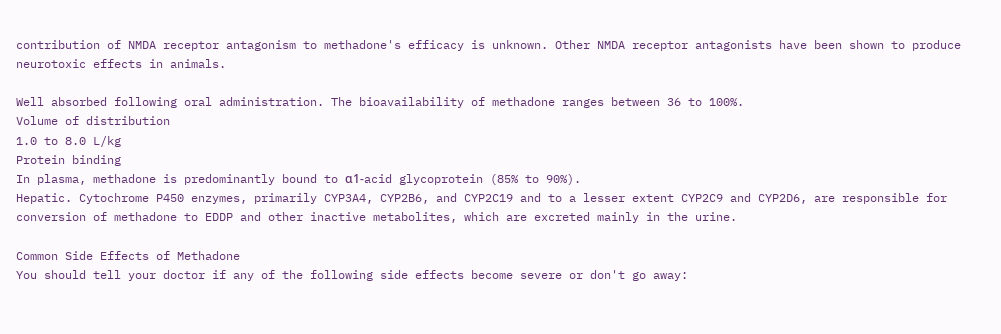contribution of NMDA receptor antagonism to methadone's efficacy is unknown. Other NMDA receptor antagonists have been shown to produce neurotoxic effects in animals.

Well absorbed following oral administration. The bioavailability of methadone ranges between 36 to 100%.
Volume of distribution
1.0 to 8.0 L/kg
Protein binding
In plasma, methadone is predominantly bound to α1-acid glycoprotein (85% to 90%).
Hepatic. Cytochrome P450 enzymes, primarily CYP3A4, CYP2B6, and CYP2C19 and to a lesser extent CYP2C9 and CYP2D6, are responsible for conversion of methadone to EDDP and other inactive metabolites, which are excreted mainly in the urine.

Common Side Effects of Methadone
You should tell your doctor if any of the following side effects become severe or don't go away: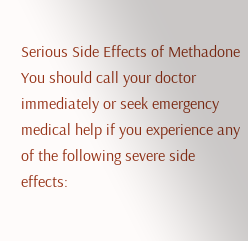Serious Side Effects of Methadone
You should call your doctor immediately or seek emergency medical help if you experience any of the following severe side effects: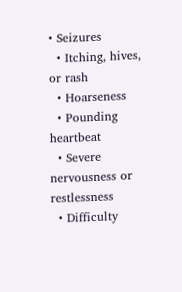• Seizures
  • Itching, hives, or rash
  • Hoarseness
  • Pounding heartbeat
  • Severe nervousness or restlessness
  • Difficulty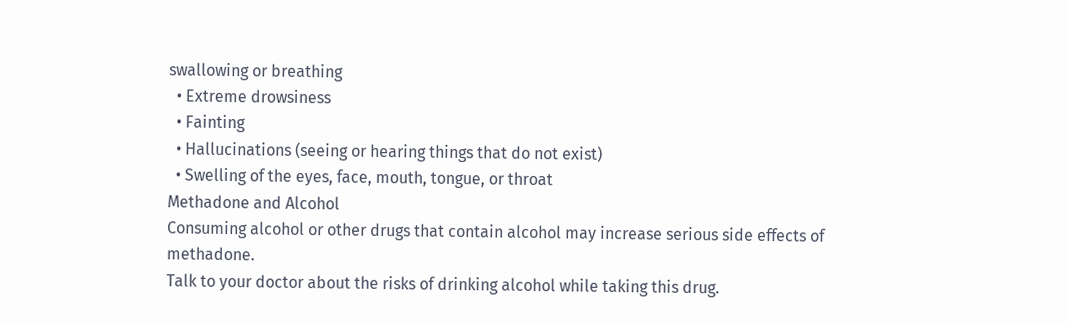swallowing or breathing
  • Extreme drowsiness
  • Fainting
  • Hallucinations (seeing or hearing things that do not exist)
  • Swelling of the eyes, face, mouth, tongue, or throat
Methadone and Alcohol
Consuming alcohol or other drugs that contain alcohol may increase serious side effects of methadone.
Talk to your doctor about the risks of drinking alcohol while taking this drug.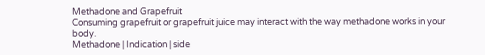Methadone and Grapefruit
Consuming grapefruit or grapefruit juice may interact with the way methadone works in your body.
Methadone | Indication | side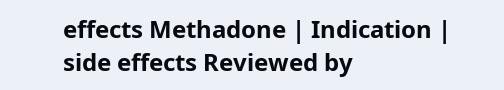effects Methadone | Indication | side effects Reviewed by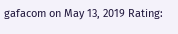gafacom on May 13, 2019 Rating: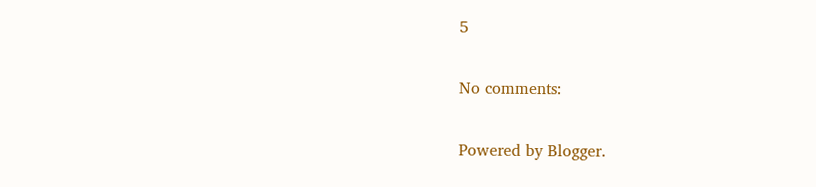5

No comments:

Powered by Blogger.